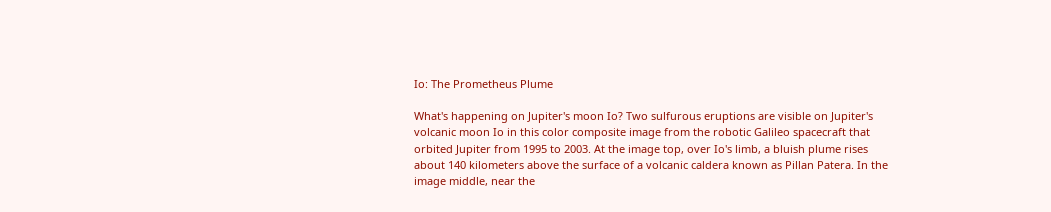Io: The Prometheus Plume

What's happening on Jupiter's moon Io? Two sulfurous eruptions are visible on Jupiter's
volcanic moon Io in this color composite image from the robotic Galileo spacecraft that
orbited Jupiter from 1995 to 2003. At the image top, over Io's limb, a bluish plume rises
about 140 kilometers above the surface of a volcanic caldera known as Pillan Patera. In the
image middle, near the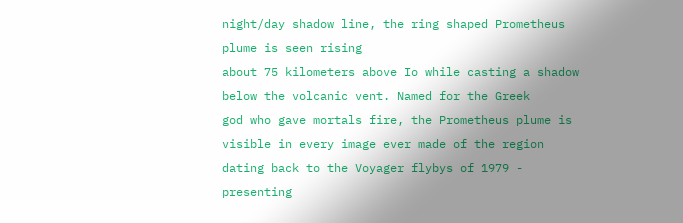night/day shadow line, the ring shaped Prometheus plume is seen rising
about 75 kilometers above Io while casting a shadow below the volcanic vent. Named for the Greek
god who gave mortals fire, the Prometheus plume is visible in every image ever made of the region
dating back to the Voyager flybys of 1979 - presenting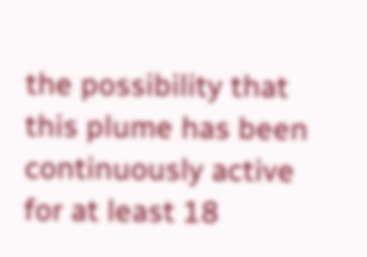the possibility that this plume has been
continuously active for at least 18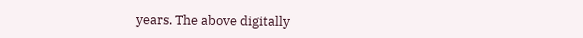years. The above digitally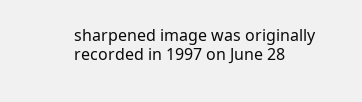sharpened image was originally
recorded in 1997 on June 28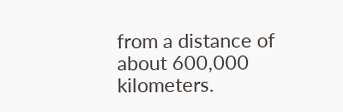from a distance of about 600,000 kilometers.